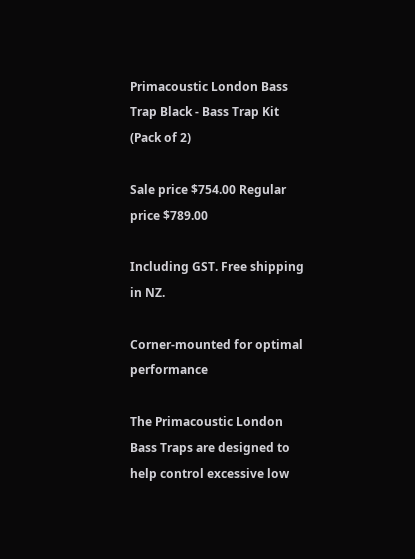Primacoustic London Bass Trap Black - Bass Trap Kit (Pack of 2)

Sale price $754.00 Regular price $789.00

Including GST. Free shipping in NZ.

Corner-mounted for optimal performance

The Primacoustic London Bass Traps are designed to help control excessive low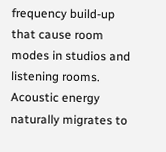frequency build-up that cause room modes in studios and listening rooms. Acoustic energy naturally migrates to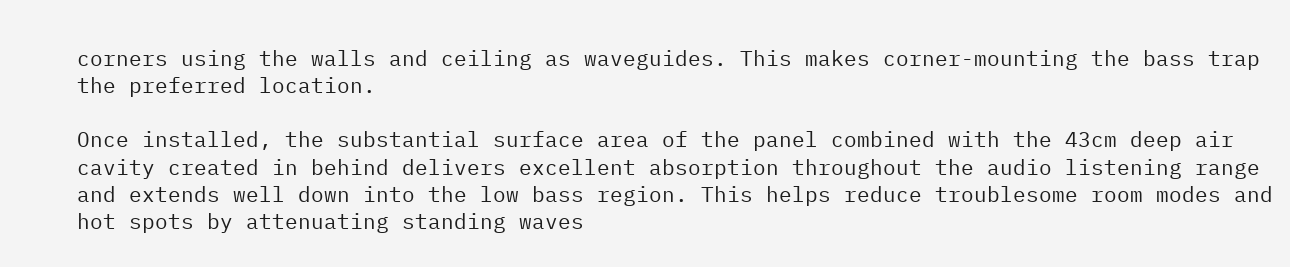corners using the walls and ceiling as waveguides. This makes corner-mounting the bass trap the preferred location.

Once installed, the substantial surface area of the panel combined with the 43cm deep air cavity created in behind delivers excellent absorption throughout the audio listening range and extends well down into the low bass region. This helps reduce troublesome room modes and hot spots by attenuating standing waves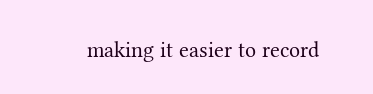making it easier to record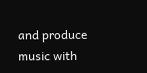and produce music with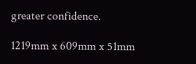greater confidence.

1219mm x 609mm x 51mm